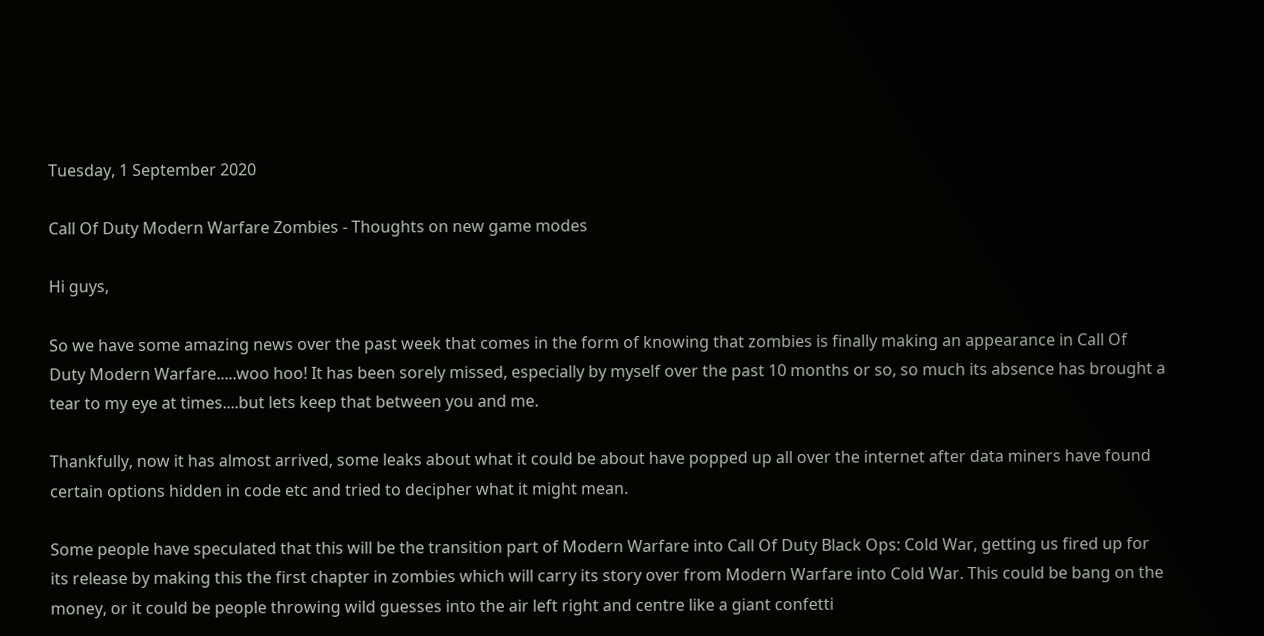Tuesday, 1 September 2020

Call Of Duty Modern Warfare Zombies - Thoughts on new game modes

Hi guys,

So we have some amazing news over the past week that comes in the form of knowing that zombies is finally making an appearance in Call Of Duty Modern Warfare.....woo hoo! It has been sorely missed, especially by myself over the past 10 months or so, so much its absence has brought a tear to my eye at times....but lets keep that between you and me.

Thankfully, now it has almost arrived, some leaks about what it could be about have popped up all over the internet after data miners have found certain options hidden in code etc and tried to decipher what it might mean.

Some people have speculated that this will be the transition part of Modern Warfare into Call Of Duty Black Ops: Cold War, getting us fired up for its release by making this the first chapter in zombies which will carry its story over from Modern Warfare into Cold War. This could be bang on the money, or it could be people throwing wild guesses into the air left right and centre like a giant confetti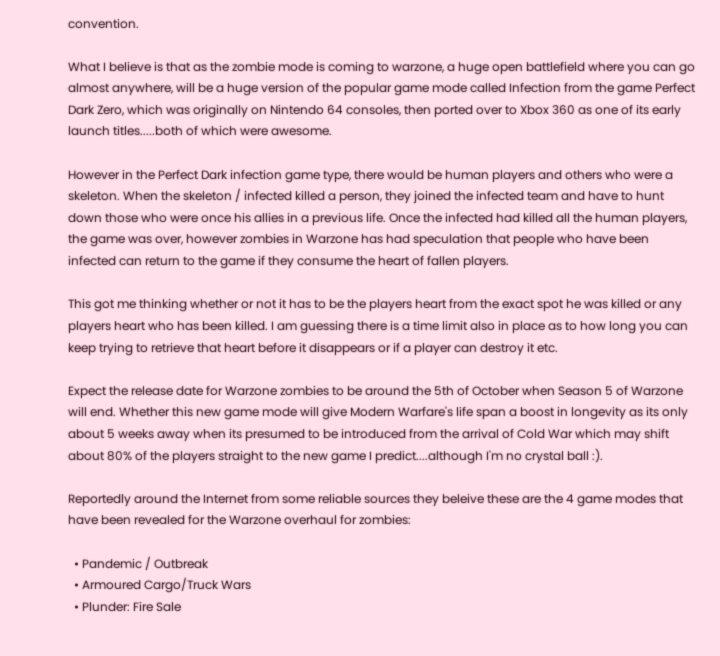convention.

What I believe is that as the zombie mode is coming to warzone, a huge open battlefield where you can go almost anywhere, will be a huge version of the popular game mode called Infection from the game Perfect Dark Zero, which was originally on Nintendo 64 consoles, then ported over to Xbox 360 as one of its early launch titles.....both of which were awesome.

However in the Perfect Dark infection game type, there would be human players and others who were a skeleton. When the skeleton / infected killed a person, they joined the infected team and have to hunt down those who were once his allies in a previous life. Once the infected had killed all the human players, the game was over, however zombies in Warzone has had speculation that people who have been infected can return to the game if they consume the heart of fallen players.

This got me thinking whether or not it has to be the players heart from the exact spot he was killed or any players heart who has been killed. I am guessing there is a time limit also in place as to how long you can keep trying to retrieve that heart before it disappears or if a player can destroy it etc.

Expect the release date for Warzone zombies to be around the 5th of October when Season 5 of Warzone will end. Whether this new game mode will give Modern Warfare's life span a boost in longevity as its only about 5 weeks away when its presumed to be introduced from the arrival of Cold War which may shift about 80% of the players straight to the new game I predict....although I'm no crystal ball :).

Reportedly around the Internet from some reliable sources they beleive these are the 4 game modes that have been revealed for the Warzone overhaul for zombies:

  • Pandemic / Outbreak
  • Armoured Cargo/Truck Wars
  • Plunder: Fire Sale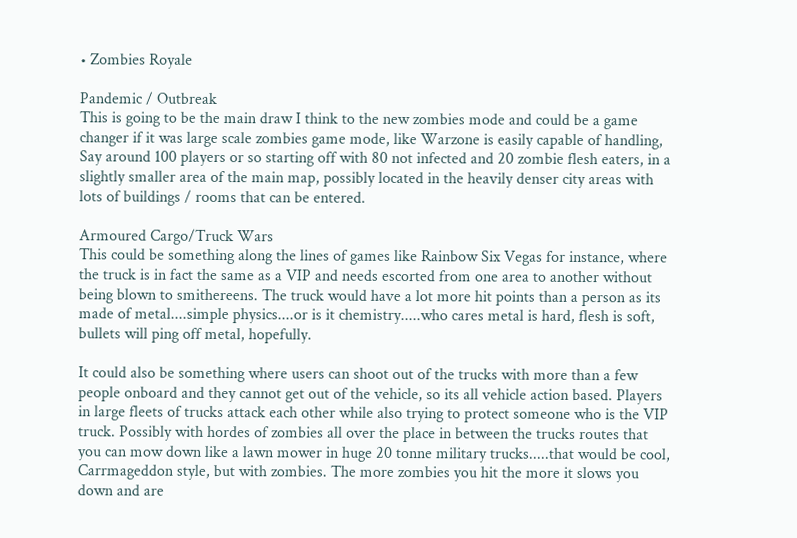• Zombies Royale

Pandemic / Outbreak
This is going to be the main draw I think to the new zombies mode and could be a game changer if it was large scale zombies game mode, like Warzone is easily capable of handling, Say around 100 players or so starting off with 80 not infected and 20 zombie flesh eaters, in a slightly smaller area of the main map, possibly located in the heavily denser city areas with lots of buildings / rooms that can be entered.

Armoured Cargo/Truck Wars
This could be something along the lines of games like Rainbow Six Vegas for instance, where the truck is in fact the same as a VIP and needs escorted from one area to another without being blown to smithereens. The truck would have a lot more hit points than a person as its made of metal....simple physics....or is it chemistry.....who cares metal is hard, flesh is soft, bullets will ping off metal, hopefully.

It could also be something where users can shoot out of the trucks with more than a few people onboard and they cannot get out of the vehicle, so its all vehicle action based. Players in large fleets of trucks attack each other while also trying to protect someone who is the VIP truck. Possibly with hordes of zombies all over the place in between the trucks routes that you can mow down like a lawn mower in huge 20 tonne military trucks.....that would be cool, Carrmageddon style, but with zombies. The more zombies you hit the more it slows you down and are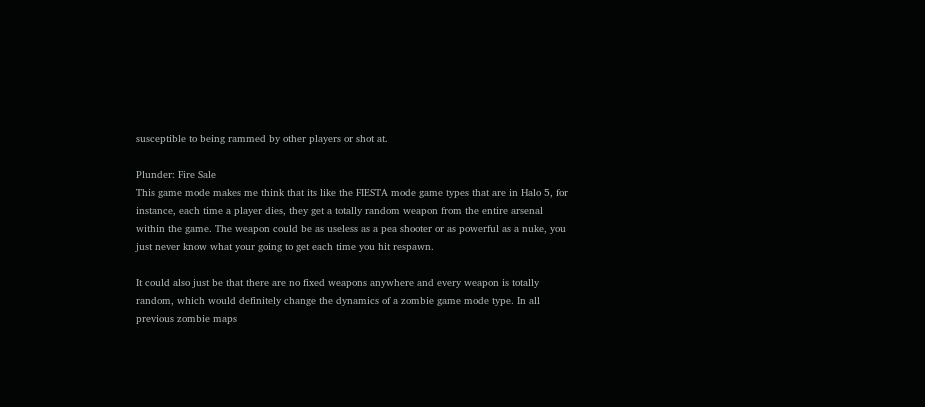susceptible to being rammed by other players or shot at.

Plunder: Fire Sale
This game mode makes me think that its like the FIESTA mode game types that are in Halo 5, for instance, each time a player dies, they get a totally random weapon from the entire arsenal within the game. The weapon could be as useless as a pea shooter or as powerful as a nuke, you just never know what your going to get each time you hit respawn.

It could also just be that there are no fixed weapons anywhere and every weapon is totally random, which would definitely change the dynamics of a zombie game mode type. In all previous zombie maps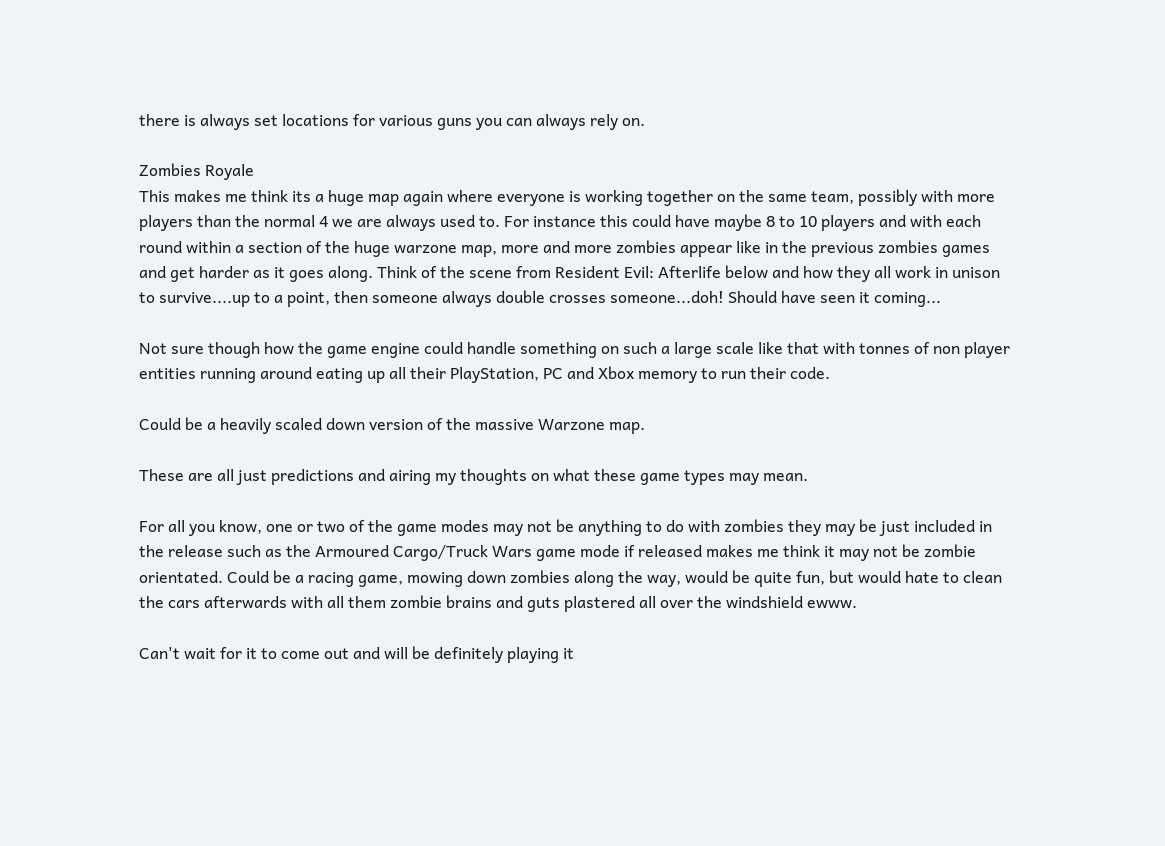there is always set locations for various guns you can always rely on.

Zombies Royale
This makes me think its a huge map again where everyone is working together on the same team, possibly with more players than the normal 4 we are always used to. For instance this could have maybe 8 to 10 players and with each round within a section of the huge warzone map, more and more zombies appear like in the previous zombies games and get harder as it goes along. Think of the scene from Resident Evil: Afterlife below and how they all work in unison to survive....up to a point, then someone always double crosses someone...doh! Should have seen it coming...

Not sure though how the game engine could handle something on such a large scale like that with tonnes of non player entities running around eating up all their PlayStation, PC and Xbox memory to run their code.

Could be a heavily scaled down version of the massive Warzone map.

These are all just predictions and airing my thoughts on what these game types may mean.

For all you know, one or two of the game modes may not be anything to do with zombies they may be just included in the release such as the Armoured Cargo/Truck Wars game mode if released makes me think it may not be zombie orientated. Could be a racing game, mowing down zombies along the way, would be quite fun, but would hate to clean the cars afterwards with all them zombie brains and guts plastered all over the windshield ewww.

Can't wait for it to come out and will be definitely playing it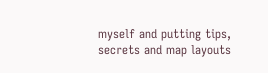myself and putting tips, secrets and map layouts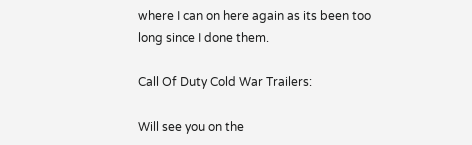where I can on here again as its been too long since I done them.

Call Of Duty Cold War Trailers:

Will see you on the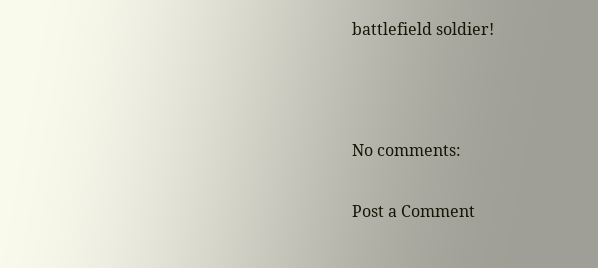battlefield soldier!



No comments:

Post a Comment